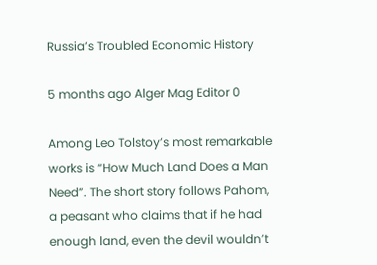Russia’s Troubled Economic History

5 months ago Alger Mag Editor 0

Among Leo Tolstoy’s most remarkable works is “How Much Land Does a Man Need”. The short story follows Pahom, a peasant who claims that if he had enough land, even the devil wouldn’t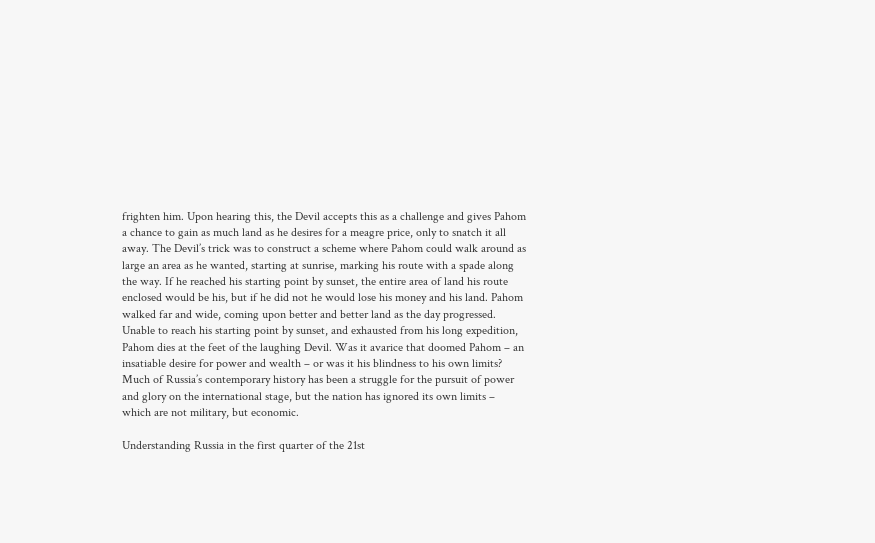frighten him. Upon hearing this, the Devil accepts this as a challenge and gives Pahom a chance to gain as much land as he desires for a meagre price, only to snatch it all away. The Devil’s trick was to construct a scheme where Pahom could walk around as large an area as he wanted, starting at sunrise, marking his route with a spade along the way. If he reached his starting point by sunset, the entire area of land his route enclosed would be his, but if he did not he would lose his money and his land. Pahom walked far and wide, coming upon better and better land as the day progressed. Unable to reach his starting point by sunset, and exhausted from his long expedition, Pahom dies at the feet of the laughing Devil. Was it avarice that doomed Pahom – an insatiable desire for power and wealth – or was it his blindness to his own limits? Much of Russia’s contemporary history has been a struggle for the pursuit of power and glory on the international stage, but the nation has ignored its own limits – which are not military, but economic.

Understanding Russia in the first quarter of the 21st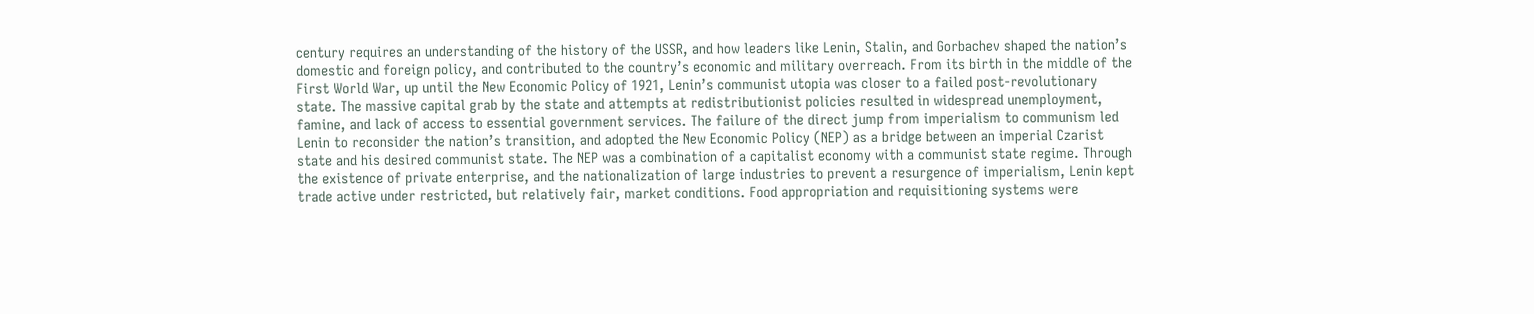century requires an understanding of the history of the USSR, and how leaders like Lenin, Stalin, and Gorbachev shaped the nation’s domestic and foreign policy, and contributed to the country’s economic and military overreach. From its birth in the middle of the First World War, up until the New Economic Policy of 1921, Lenin’s communist utopia was closer to a failed post-revolutionary state. The massive capital grab by the state and attempts at redistributionist policies resulted in widespread unemployment, famine, and lack of access to essential government services. The failure of the direct jump from imperialism to communism led Lenin to reconsider the nation’s transition, and adopted the New Economic Policy (NEP) as a bridge between an imperial Czarist state and his desired communist state. The NEP was a combination of a capitalist economy with a communist state regime. Through the existence of private enterprise, and the nationalization of large industries to prevent a resurgence of imperialism, Lenin kept trade active under restricted, but relatively fair, market conditions. Food appropriation and requisitioning systems were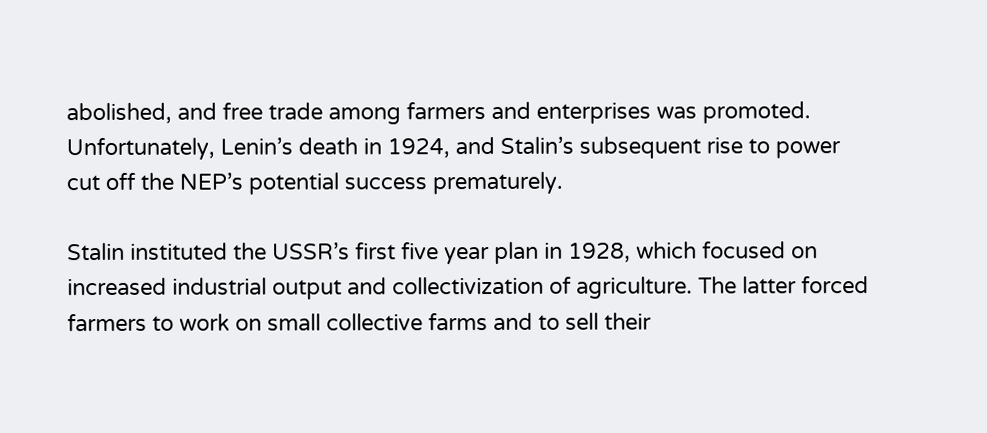abolished, and free trade among farmers and enterprises was promoted. Unfortunately, Lenin’s death in 1924, and Stalin’s subsequent rise to power cut off the NEP’s potential success prematurely.

Stalin instituted the USSR’s first five year plan in 1928, which focused on increased industrial output and collectivization of agriculture. The latter forced farmers to work on small collective farms and to sell their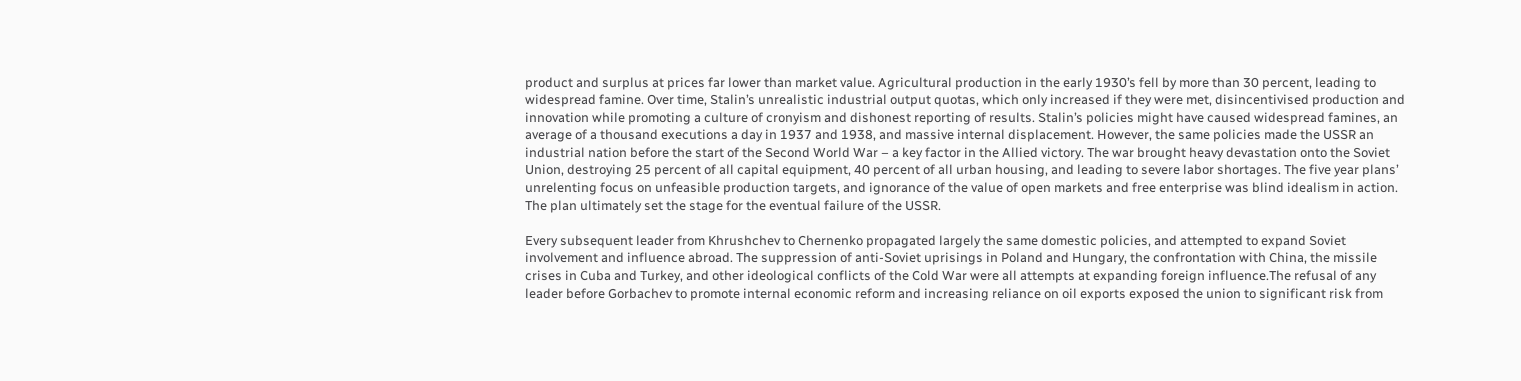product and surplus at prices far lower than market value. Agricultural production in the early 1930’s fell by more than 30 percent, leading to widespread famine. Over time, Stalin’s unrealistic industrial output quotas, which only increased if they were met, disincentivised production and innovation while promoting a culture of cronyism and dishonest reporting of results. Stalin’s policies might have caused widespread famines, an average of a thousand executions a day in 1937 and 1938, and massive internal displacement. However, the same policies made the USSR an industrial nation before the start of the Second World War – a key factor in the Allied victory. The war brought heavy devastation onto the Soviet Union, destroying 25 percent of all capital equipment, 40 percent of all urban housing, and leading to severe labor shortages. The five year plans’ unrelenting focus on unfeasible production targets, and ignorance of the value of open markets and free enterprise was blind idealism in action. The plan ultimately set the stage for the eventual failure of the USSR.

Every subsequent leader from Khrushchev to Chernenko propagated largely the same domestic policies, and attempted to expand Soviet involvement and influence abroad. The suppression of anti-Soviet uprisings in Poland and Hungary, the confrontation with China, the missile crises in Cuba and Turkey, and other ideological conflicts of the Cold War were all attempts at expanding foreign influence.The refusal of any leader before Gorbachev to promote internal economic reform and increasing reliance on oil exports exposed the union to significant risk from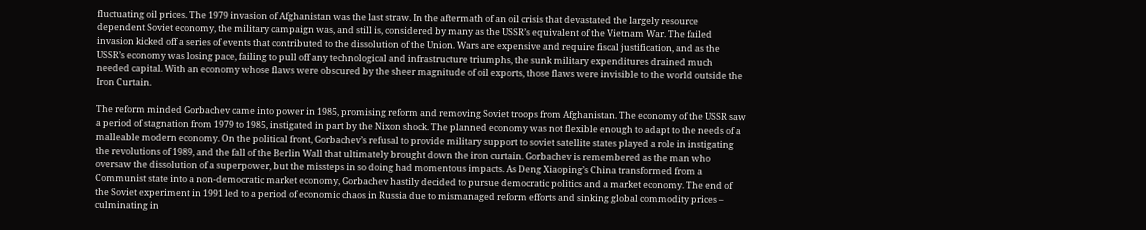fluctuating oil prices. The 1979 invasion of Afghanistan was the last straw. In the aftermath of an oil crisis that devastated the largely resource dependent Soviet economy, the military campaign was, and still is, considered by many as the USSR’s equivalent of the Vietnam War. The failed invasion kicked off a series of events that contributed to the dissolution of the Union. Wars are expensive and require fiscal justification, and as the USSR’s economy was losing pace, failing to pull off any technological and infrastructure triumphs, the sunk military expenditures drained much needed capital. With an economy whose flaws were obscured by the sheer magnitude of oil exports, those flaws were invisible to the world outside the Iron Curtain.

The reform minded Gorbachev came into power in 1985, promising reform and removing Soviet troops from Afghanistan. The economy of the USSR saw a period of stagnation from 1979 to 1985, instigated in part by the Nixon shock. The planned economy was not flexible enough to adapt to the needs of a malleable modern economy. On the political front, Gorbachev’s refusal to provide military support to soviet satellite states played a role in instigating the revolutions of 1989, and the fall of the Berlin Wall that ultimately brought down the iron curtain. Gorbachev is remembered as the man who oversaw the dissolution of a superpower, but the missteps in so doing had momentous impacts. As Deng Xiaoping’s China transformed from a Communist state into a non-democratic market economy, Gorbachev hastily decided to pursue democratic politics and a market economy. The end of the Soviet experiment in 1991 led to a period of economic chaos in Russia due to mismanaged reform efforts and sinking global commodity prices – culminating in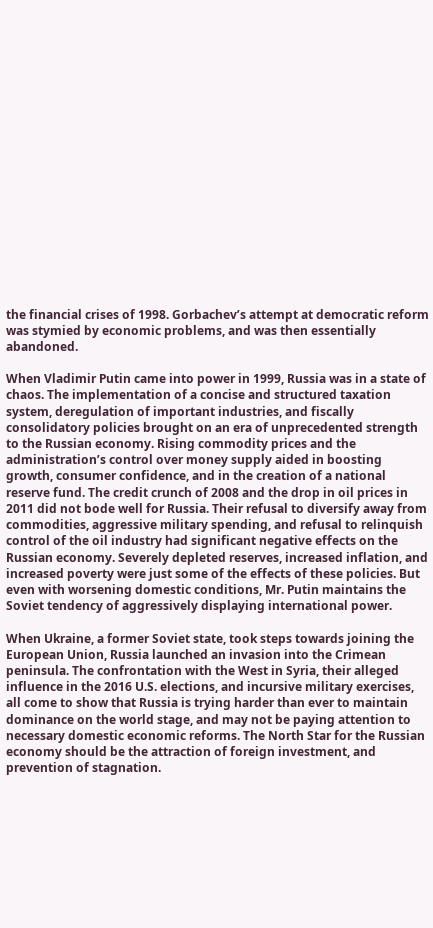the financial crises of 1998. Gorbachev’s attempt at democratic reform was stymied by economic problems, and was then essentially abandoned.

When Vladimir Putin came into power in 1999, Russia was in a state of chaos. The implementation of a concise and structured taxation system, deregulation of important industries, and fiscally consolidatory policies brought on an era of unprecedented strength to the Russian economy. Rising commodity prices and the administration’s control over money supply aided in boosting growth, consumer confidence, and in the creation of a national reserve fund. The credit crunch of 2008 and the drop in oil prices in 2011 did not bode well for Russia. Their refusal to diversify away from commodities, aggressive military spending, and refusal to relinquish control of the oil industry had significant negative effects on the Russian economy. Severely depleted reserves, increased inflation, and increased poverty were just some of the effects of these policies. But even with worsening domestic conditions, Mr. Putin maintains the Soviet tendency of aggressively displaying international power.

When Ukraine, a former Soviet state, took steps towards joining the European Union, Russia launched an invasion into the Crimean peninsula. The confrontation with the West in Syria, their alleged influence in the 2016 U.S. elections, and incursive military exercises, all come to show that Russia is trying harder than ever to maintain dominance on the world stage, and may not be paying attention to necessary domestic economic reforms. The North Star for the Russian economy should be the attraction of foreign investment, and prevention of stagnation.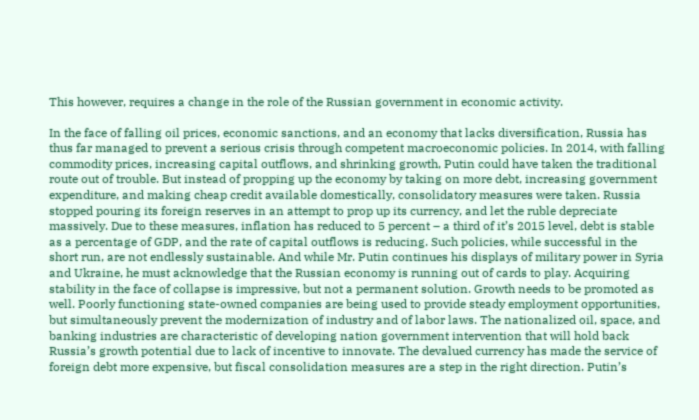This however, requires a change in the role of the Russian government in economic activity.

In the face of falling oil prices, economic sanctions, and an economy that lacks diversification, Russia has thus far managed to prevent a serious crisis through competent macroeconomic policies. In 2014, with falling commodity prices, increasing capital outflows, and shrinking growth, Putin could have taken the traditional route out of trouble. But instead of propping up the economy by taking on more debt, increasing government expenditure, and making cheap credit available domestically, consolidatory measures were taken. Russia stopped pouring its foreign reserves in an attempt to prop up its currency, and let the ruble depreciate massively. Due to these measures, inflation has reduced to 5 percent – a third of it’s 2015 level, debt is stable as a percentage of GDP, and the rate of capital outflows is reducing. Such policies, while successful in the short run, are not endlessly sustainable. And while Mr. Putin continues his displays of military power in Syria and Ukraine, he must acknowledge that the Russian economy is running out of cards to play. Acquiring stability in the face of collapse is impressive, but not a permanent solution. Growth needs to be promoted as well. Poorly functioning state-owned companies are being used to provide steady employment opportunities, but simultaneously prevent the modernization of industry and of labor laws. The nationalized oil, space, and banking industries are characteristic of developing nation government intervention that will hold back Russia’s growth potential due to lack of incentive to innovate. The devalued currency has made the service of foreign debt more expensive, but fiscal consolidation measures are a step in the right direction. Putin’s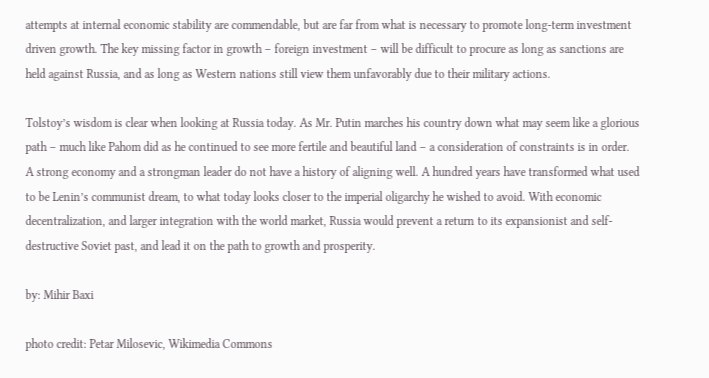attempts at internal economic stability are commendable, but are far from what is necessary to promote long-term investment driven growth. The key missing factor in growth – foreign investment – will be difficult to procure as long as sanctions are held against Russia, and as long as Western nations still view them unfavorably due to their military actions.

Tolstoy’s wisdom is clear when looking at Russia today. As Mr. Putin marches his country down what may seem like a glorious path – much like Pahom did as he continued to see more fertile and beautiful land – a consideration of constraints is in order. A strong economy and a strongman leader do not have a history of aligning well. A hundred years have transformed what used to be Lenin’s communist dream, to what today looks closer to the imperial oligarchy he wished to avoid. With economic decentralization, and larger integration with the world market, Russia would prevent a return to its expansionist and self-destructive Soviet past, and lead it on the path to growth and prosperity.

by: Mihir Baxi

photo credit: Petar Milosevic, Wikimedia Commons